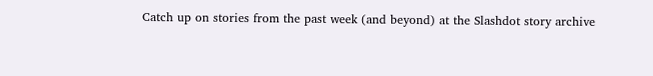Catch up on stories from the past week (and beyond) at the Slashdot story archive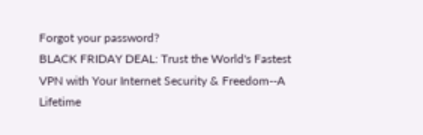Forgot your password?
BLACK FRIDAY DEAL: Trust the World's Fastest VPN with Your Internet Security & Freedom--A Lifetime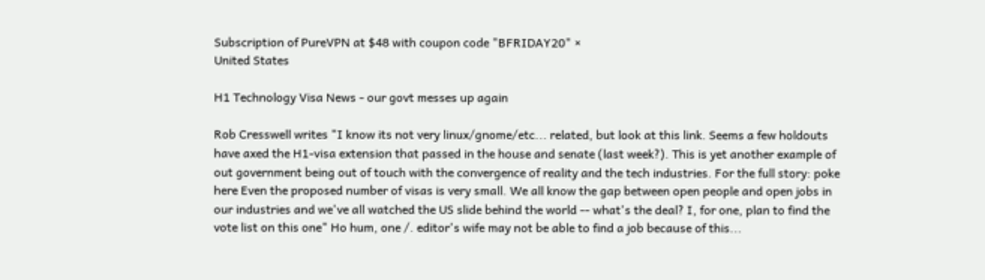Subscription of PureVPN at $48 with coupon code "BFRIDAY20" ×
United States

H1 Technology Visa News - our govt messes up again

Rob Cresswell writes "I know its not very linux/gnome/etc... related, but look at this link. Seems a few holdouts have axed the H1-visa extension that passed in the house and senate (last week?). This is yet another example of out government being out of touch with the convergence of reality and the tech industries. For the full story: poke here Even the proposed number of visas is very small. We all know the gap between open people and open jobs in our industries and we've all watched the US slide behind the world -- what's the deal? I, for one, plan to find the vote list on this one" Ho hum, one /. editor's wife may not be able to find a job because of this...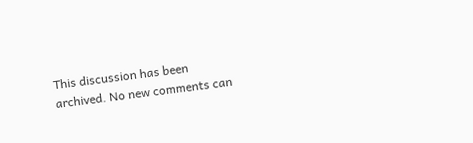This discussion has been archived. No new comments can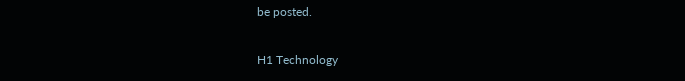be posted.

H1 Technology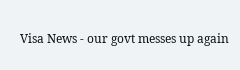Visa News - our govt messes up again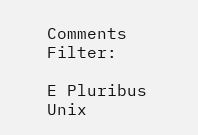Comments Filter:

E Pluribus Unix